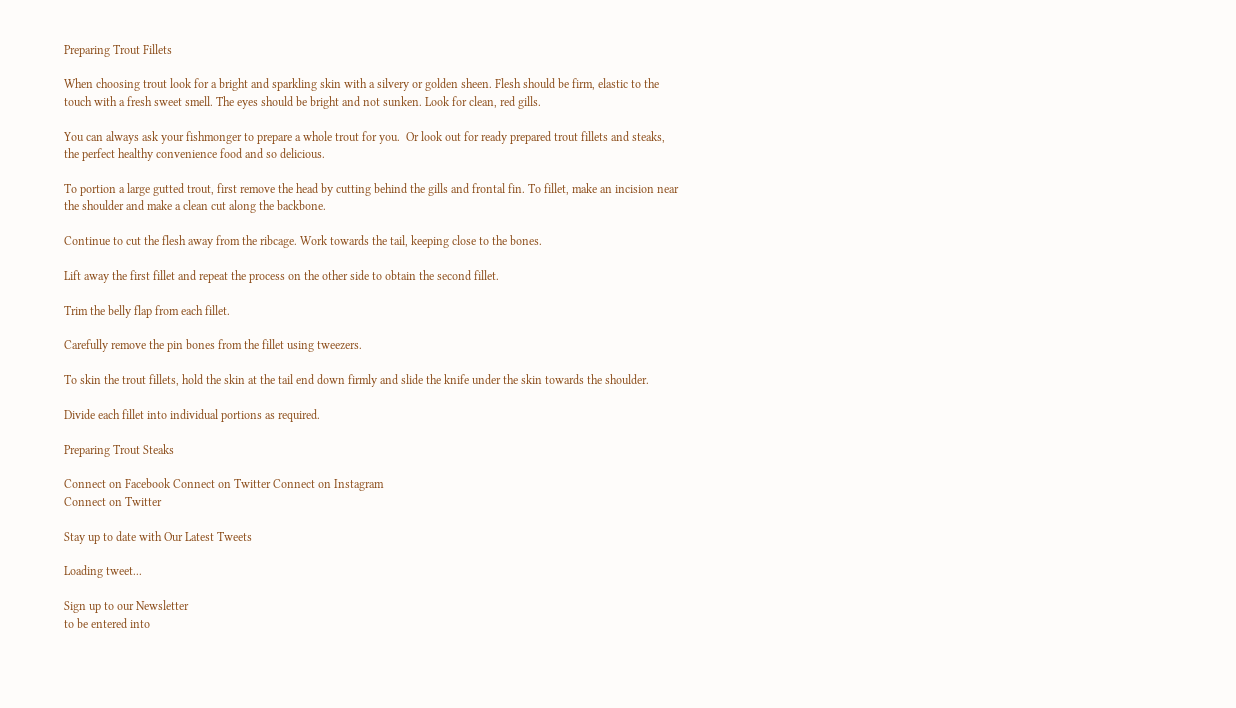Preparing Trout Fillets

When choosing trout look for a bright and sparkling skin with a silvery or golden sheen. Flesh should be firm, elastic to the touch with a fresh sweet smell. The eyes should be bright and not sunken. Look for clean, red gills.

You can always ask your fishmonger to prepare a whole trout for you.  Or look out for ready prepared trout fillets and steaks, the perfect healthy convenience food and so delicious.

To portion a large gutted trout, first remove the head by cutting behind the gills and frontal fin. To fillet, make an incision near the shoulder and make a clean cut along the backbone.

Continue to cut the flesh away from the ribcage. Work towards the tail, keeping close to the bones.

Lift away the first fillet and repeat the process on the other side to obtain the second fillet.

Trim the belly flap from each fillet.

Carefully remove the pin bones from the fillet using tweezers.

To skin the trout fillets, hold the skin at the tail end down firmly and slide the knife under the skin towards the shoulder.

Divide each fillet into individual portions as required.

Preparing Trout Steaks

Connect on Facebook Connect on Twitter Connect on Instagram
Connect on Twitter

Stay up to date with Our Latest Tweets

Loading tweet...

Sign up to our Newsletter
to be entered into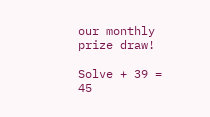our monthly prize draw!

Solve + 39 = 45